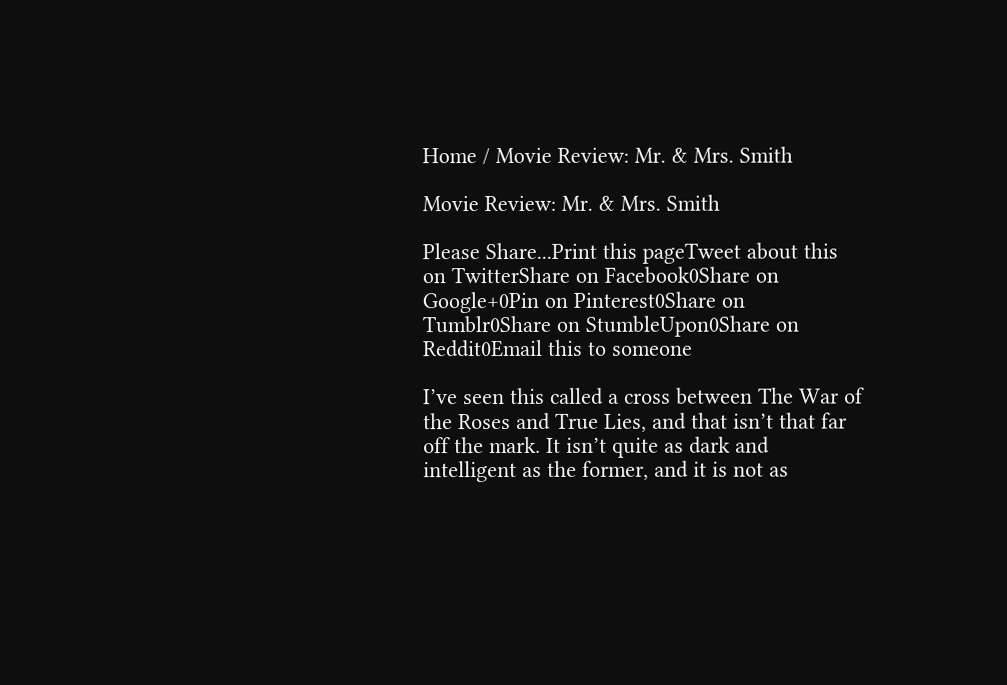Home / Movie Review: Mr. & Mrs. Smith

Movie Review: Mr. & Mrs. Smith

Please Share...Print this pageTweet about this on TwitterShare on Facebook0Share on Google+0Pin on Pinterest0Share on Tumblr0Share on StumbleUpon0Share on Reddit0Email this to someone

I’ve seen this called a cross between The War of the Roses and True Lies, and that isn’t that far off the mark. It isn’t quite as dark and intelligent as the former, and it is not as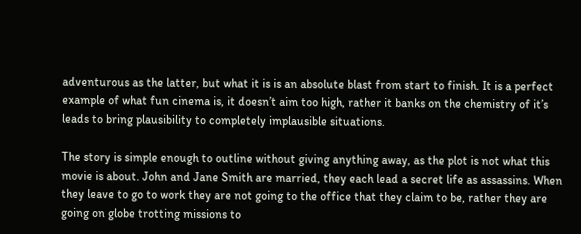adventurous as the latter, but what it is is an absolute blast from start to finish. It is a perfect example of what fun cinema is, it doesn’t aim too high, rather it banks on the chemistry of it’s leads to bring plausibility to completely implausible situations.

The story is simple enough to outline without giving anything away, as the plot is not what this movie is about. John and Jane Smith are married, they each lead a secret life as assassins. When they leave to go to work they are not going to the office that they claim to be, rather they are going on globe trotting missions to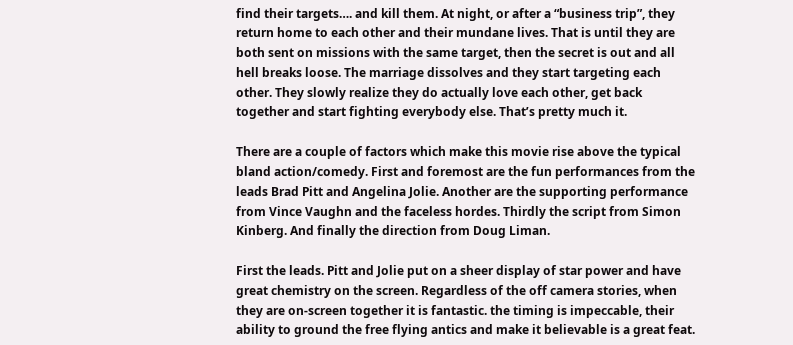find their targets…. and kill them. At night, or after a “business trip”, they return home to each other and their mundane lives. That is until they are both sent on missions with the same target, then the secret is out and all hell breaks loose. The marriage dissolves and they start targeting each other. They slowly realize they do actually love each other, get back together and start fighting everybody else. That’s pretty much it.

There are a couple of factors which make this movie rise above the typical bland action/comedy. First and foremost are the fun performances from the leads Brad Pitt and Angelina Jolie. Another are the supporting performance from Vince Vaughn and the faceless hordes. Thirdly the script from Simon Kinberg. And finally the direction from Doug Liman.

First the leads. Pitt and Jolie put on a sheer display of star power and have great chemistry on the screen. Regardless of the off camera stories, when they are on-screen together it is fantastic. the timing is impeccable, their ability to ground the free flying antics and make it believable is a great feat.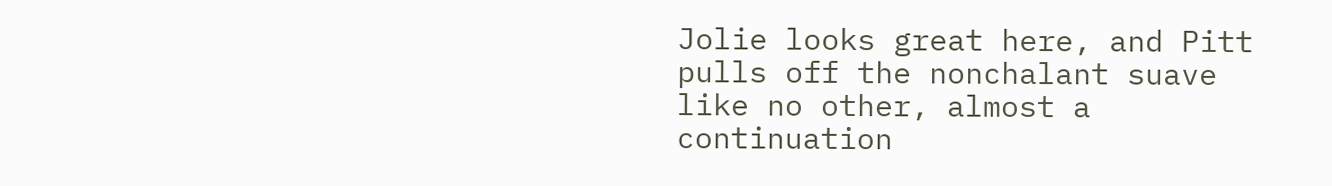Jolie looks great here, and Pitt pulls off the nonchalant suave like no other, almost a continuation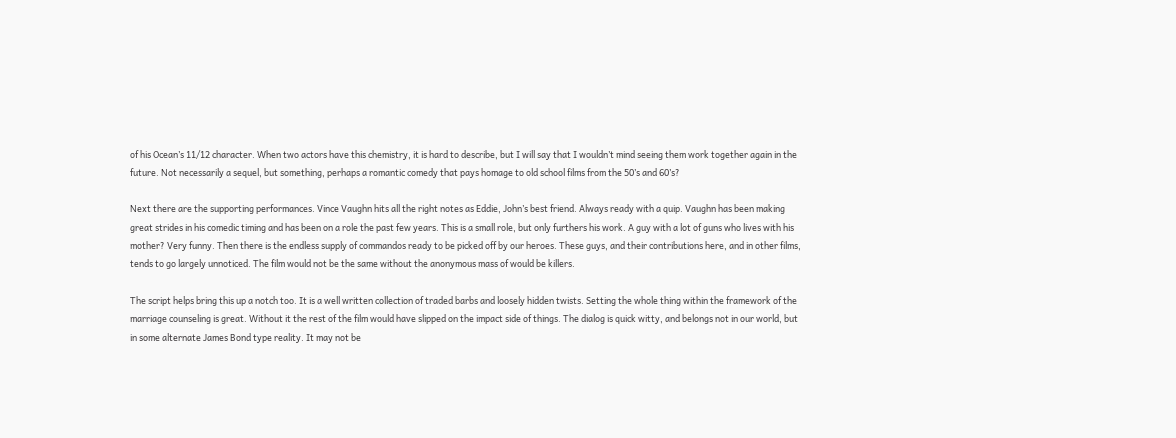of his Ocean’s 11/12 character. When two actors have this chemistry, it is hard to describe, but I will say that I wouldn’t mind seeing them work together again in the future. Not necessarily a sequel, but something, perhaps a romantic comedy that pays homage to old school films from the 50’s and 60’s?

Next there are the supporting performances. Vince Vaughn hits all the right notes as Eddie, John’s best friend. Always ready with a quip. Vaughn has been making great strides in his comedic timing and has been on a role the past few years. This is a small role, but only furthers his work. A guy with a lot of guns who lives with his mother? Very funny. Then there is the endless supply of commandos ready to be picked off by our heroes. These guys, and their contributions here, and in other films, tends to go largely unnoticed. The film would not be the same without the anonymous mass of would be killers.

The script helps bring this up a notch too. It is a well written collection of traded barbs and loosely hidden twists. Setting the whole thing within the framework of the marriage counseling is great. Without it the rest of the film would have slipped on the impact side of things. The dialog is quick witty, and belongs not in our world, but in some alternate James Bond type reality. It may not be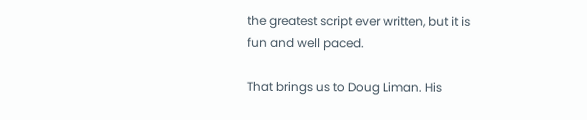the greatest script ever written, but it is fun and well paced.

That brings us to Doug Liman. His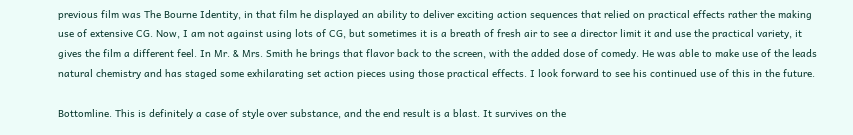previous film was The Bourne Identity, in that film he displayed an ability to deliver exciting action sequences that relied on practical effects rather the making use of extensive CG. Now, I am not against using lots of CG, but sometimes it is a breath of fresh air to see a director limit it and use the practical variety, it gives the film a different feel. In Mr. & Mrs. Smith he brings that flavor back to the screen, with the added dose of comedy. He was able to make use of the leads natural chemistry and has staged some exhilarating set action pieces using those practical effects. I look forward to see his continued use of this in the future.

Bottomline. This is definitely a case of style over substance, and the end result is a blast. It survives on the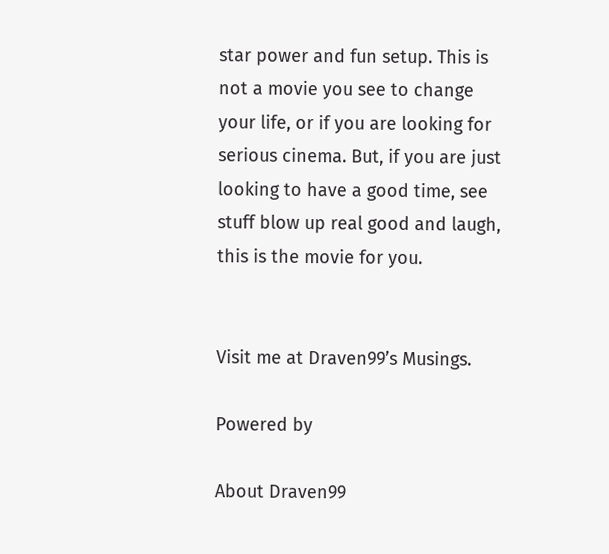star power and fun setup. This is not a movie you see to change your life, or if you are looking for serious cinema. But, if you are just looking to have a good time, see stuff blow up real good and laugh, this is the movie for you.


Visit me at Draven99’s Musings.

Powered by

About Draven99